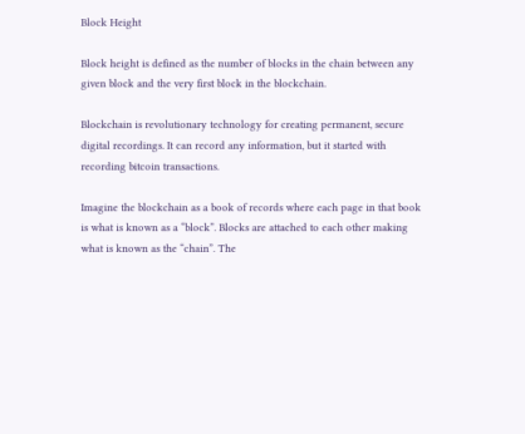Block Height

Block height is defined as the number of blocks in the chain between any given block and the very first block in the blockchain.

Blockchain is revolutionary technology for creating permanent, secure digital recordings. It can record any information, but it started with recording bitcoin transactions.

Imagine the blockchain as a book of records where each page in that book is what is known as a “block”. Blocks are attached to each other making what is known as the “chain”. The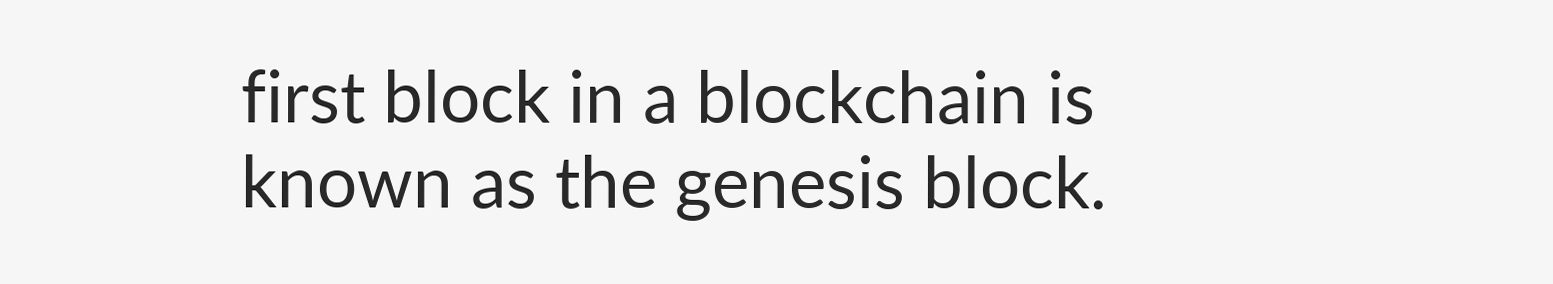first block in a blockchain is known as the genesis block.